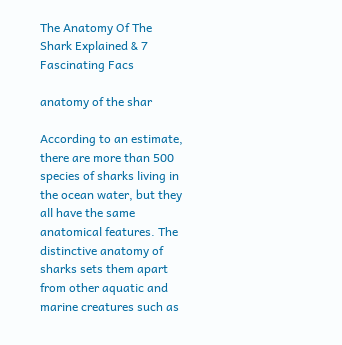The Anatomy Of The Shark Explained & 7 Fascinating Facs

anatomy of the shar

According to an estimate, there are more than 500 species of sharks living in the ocean water, but they all have the same anatomical features. The distinctive anatomy of sharks sets them apart from other aquatic and marine creatures such as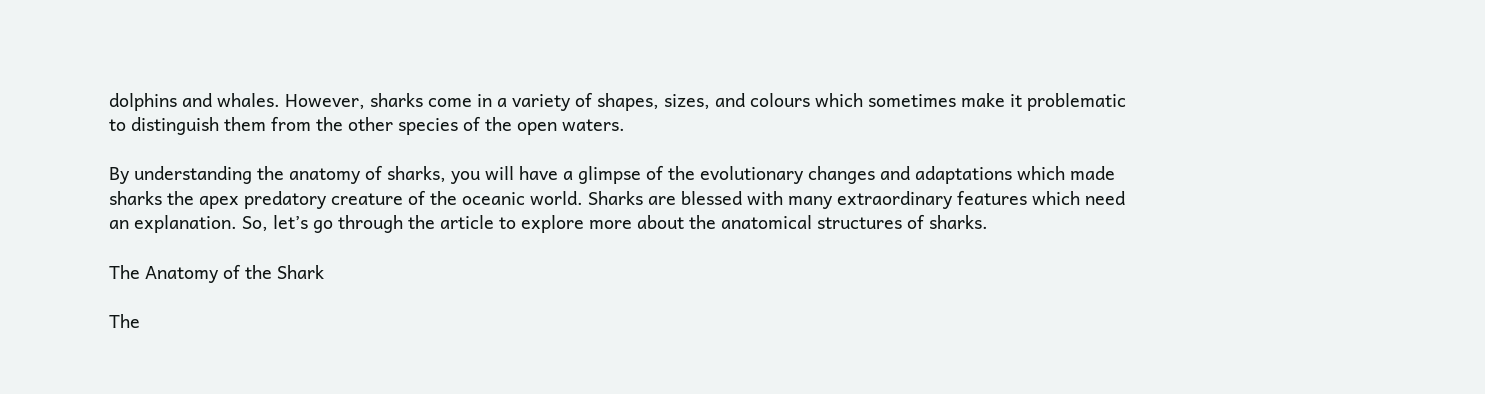dolphins and whales. However, sharks come in a variety of shapes, sizes, and colours which sometimes make it problematic to distinguish them from the other species of the open waters.

By understanding the anatomy of sharks, you will have a glimpse of the evolutionary changes and adaptations which made sharks the apex predatory creature of the oceanic world. Sharks are blessed with many extraordinary features which need an explanation. So, let’s go through the article to explore more about the anatomical structures of sharks.

The Anatomy of the Shark

The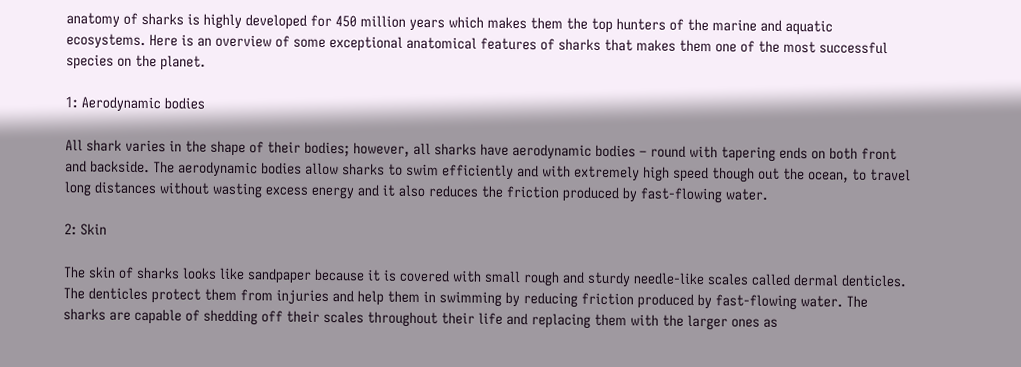anatomy of sharks is highly developed for 450 million years which makes them the top hunters of the marine and aquatic ecosystems. Here is an overview of some exceptional anatomical features of sharks that makes them one of the most successful species on the planet.

1: Aerodynamic bodies

All shark varies in the shape of their bodies; however, all sharks have aerodynamic bodies – round with tapering ends on both front and backside. The aerodynamic bodies allow sharks to swim efficiently and with extremely high speed though out the ocean, to travel long distances without wasting excess energy and it also reduces the friction produced by fast-flowing water.

2: Skin

The skin of sharks looks like sandpaper because it is covered with small rough and sturdy needle-like scales called dermal denticles. The denticles protect them from injuries and help them in swimming by reducing friction produced by fast-flowing water. The sharks are capable of shedding off their scales throughout their life and replacing them with the larger ones as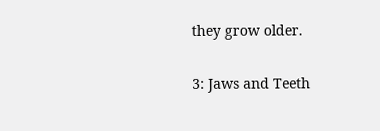they grow older.

3: Jaws and Teeth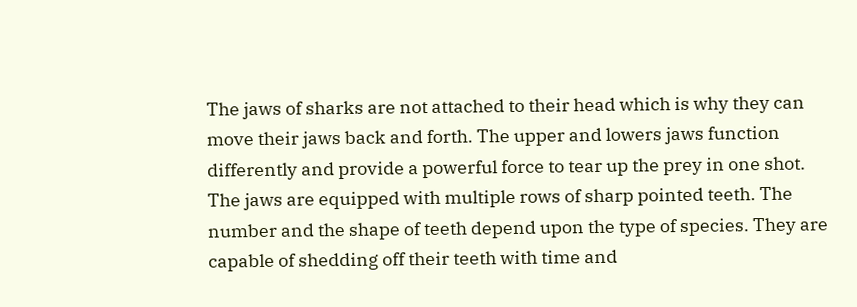The jaws of sharks are not attached to their head which is why they can move their jaws back and forth. The upper and lowers jaws function differently and provide a powerful force to tear up the prey in one shot. The jaws are equipped with multiple rows of sharp pointed teeth. The number and the shape of teeth depend upon the type of species. They are capable of shedding off their teeth with time and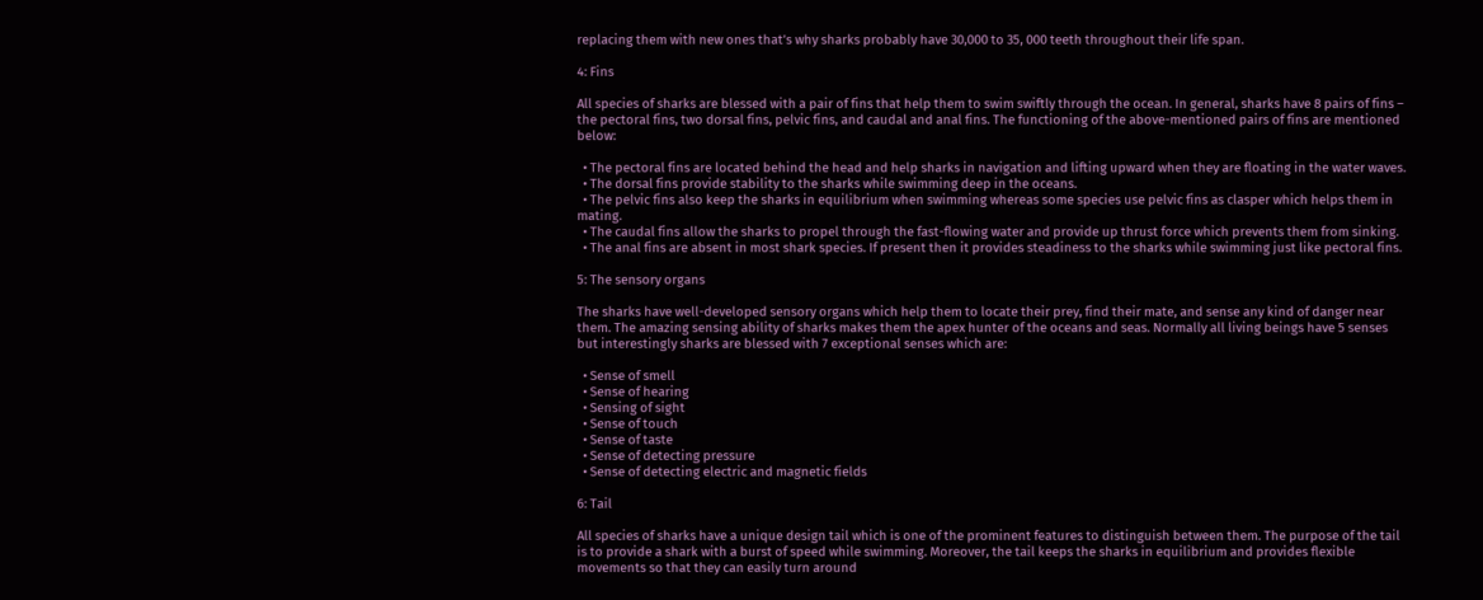replacing them with new ones that’s why sharks probably have 30,000 to 35, 000 teeth throughout their life span.

4: Fins

All species of sharks are blessed with a pair of fins that help them to swim swiftly through the ocean. In general, sharks have 8 pairs of fins – the pectoral fins, two dorsal fins, pelvic fins, and caudal and anal fins. The functioning of the above-mentioned pairs of fins are mentioned below:

  • The pectoral fins are located behind the head and help sharks in navigation and lifting upward when they are floating in the water waves.
  • The dorsal fins provide stability to the sharks while swimming deep in the oceans.
  • The pelvic fins also keep the sharks in equilibrium when swimming whereas some species use pelvic fins as clasper which helps them in mating.
  • The caudal fins allow the sharks to propel through the fast-flowing water and provide up thrust force which prevents them from sinking.
  • The anal fins are absent in most shark species. If present then it provides steadiness to the sharks while swimming just like pectoral fins.

5: The sensory organs

The sharks have well-developed sensory organs which help them to locate their prey, find their mate, and sense any kind of danger near them. The amazing sensing ability of sharks makes them the apex hunter of the oceans and seas. Normally all living beings have 5 senses but interestingly sharks are blessed with 7 exceptional senses which are:

  • Sense of smell
  • Sense of hearing
  • Sensing of sight
  • Sense of touch
  • Sense of taste
  • Sense of detecting pressure
  • Sense of detecting electric and magnetic fields

6: Tail

All species of sharks have a unique design tail which is one of the prominent features to distinguish between them. The purpose of the tail is to provide a shark with a burst of speed while swimming. Moreover, the tail keeps the sharks in equilibrium and provides flexible movements so that they can easily turn around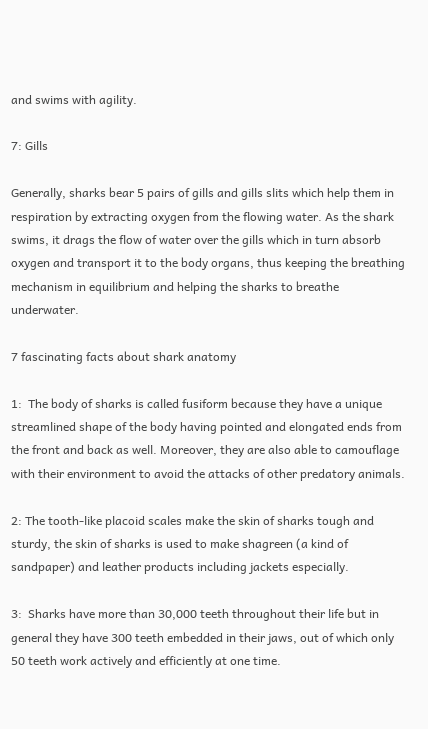and swims with agility.

7: Gills

Generally, sharks bear 5 pairs of gills and gills slits which help them in respiration by extracting oxygen from the flowing water. As the shark swims, it drags the flow of water over the gills which in turn absorb oxygen and transport it to the body organs, thus keeping the breathing mechanism in equilibrium and helping the sharks to breathe underwater.

7 fascinating facts about shark anatomy

1:  The body of sharks is called fusiform because they have a unique streamlined shape of the body having pointed and elongated ends from the front and back as well. Moreover, they are also able to camouflage with their environment to avoid the attacks of other predatory animals.

2: The tooth-like placoid scales make the skin of sharks tough and sturdy, the skin of sharks is used to make shagreen (a kind of sandpaper) and leather products including jackets especially.

3:  Sharks have more than 30,000 teeth throughout their life but in general they have 300 teeth embedded in their jaws, out of which only 50 teeth work actively and efficiently at one time.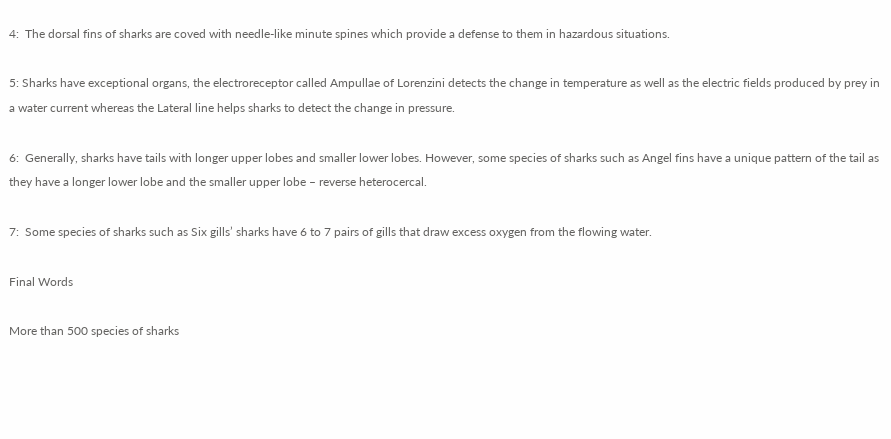4:  The dorsal fins of sharks are coved with needle-like minute spines which provide a defense to them in hazardous situations.

5: Sharks have exceptional organs, the electroreceptor called Ampullae of Lorenzini detects the change in temperature as well as the electric fields produced by prey in a water current whereas the Lateral line helps sharks to detect the change in pressure.

6:  Generally, sharks have tails with longer upper lobes and smaller lower lobes. However, some species of sharks such as Angel fins have a unique pattern of the tail as they have a longer lower lobe and the smaller upper lobe – reverse heterocercal.

7:  Some species of sharks such as Six gills’ sharks have 6 to 7 pairs of gills that draw excess oxygen from the flowing water.

Final Words

More than 500 species of sharks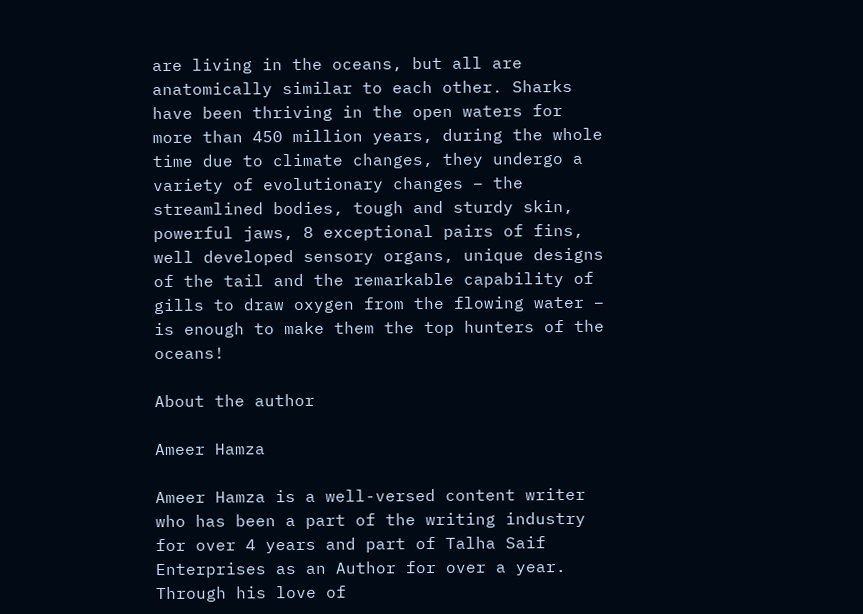are living in the oceans, but all are anatomically similar to each other. Sharks have been thriving in the open waters for more than 450 million years, during the whole time due to climate changes, they undergo a variety of evolutionary changes – the streamlined bodies, tough and sturdy skin, powerful jaws, 8 exceptional pairs of fins, well developed sensory organs, unique designs of the tail and the remarkable capability of gills to draw oxygen from the flowing water – is enough to make them the top hunters of the oceans!

About the author

Ameer Hamza

Ameer Hamza is a well-versed content writer who has been a part of the writing industry for over 4 years and part of Talha Saif Enterprises as an Author for over a year. Through his love of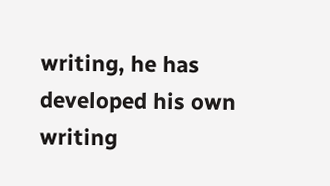writing, he has developed his own writing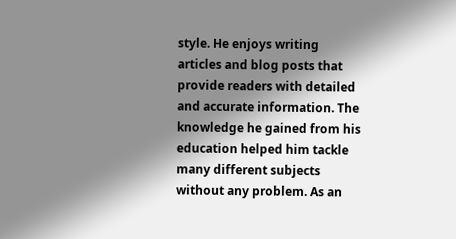style. He enjoys writing articles and blog posts that provide readers with detailed and accurate information. The knowledge he gained from his education helped him tackle many different subjects without any problem. As an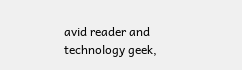avid reader and technology geek,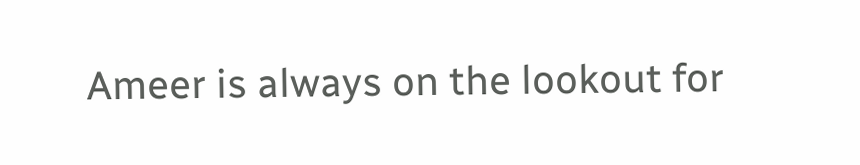Ameer is always on the lookout for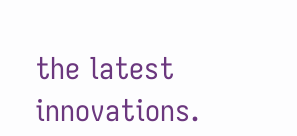the latest innovations.